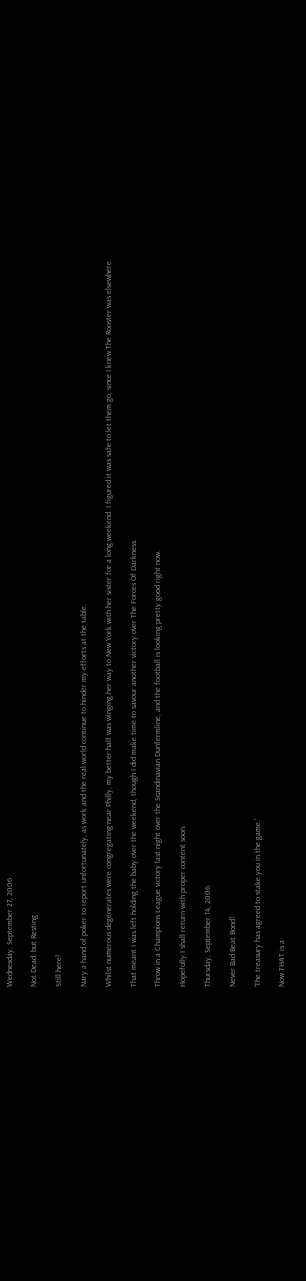Wednesday, September 27, 2006

Not Dead, but Resting

Still here!

Nary a hand of poker to report unfortunately, as work and the real world continue to hinder my efforts at the table.

Whilst numerous degenerates were congregating near Philly, my better half was winging her way to New York with her sister for a long weekend. I figured it was safe to let them go, since I knew The Rooster was elsewhere.

That meant I was left holding the baby over the weekend, though I did make time to savour another victory over The Forces Of Darkness.

Throw in a Champions League victory last night over the Scandinavian Dunfermline, and the football is looking pretty good right now.

Hopefully I shall return with proper content soon.

Thursday, September 14, 2006

Never Bad Beat Bond!

'The treasury has agreed to stake you in the game.'

Now THAT is a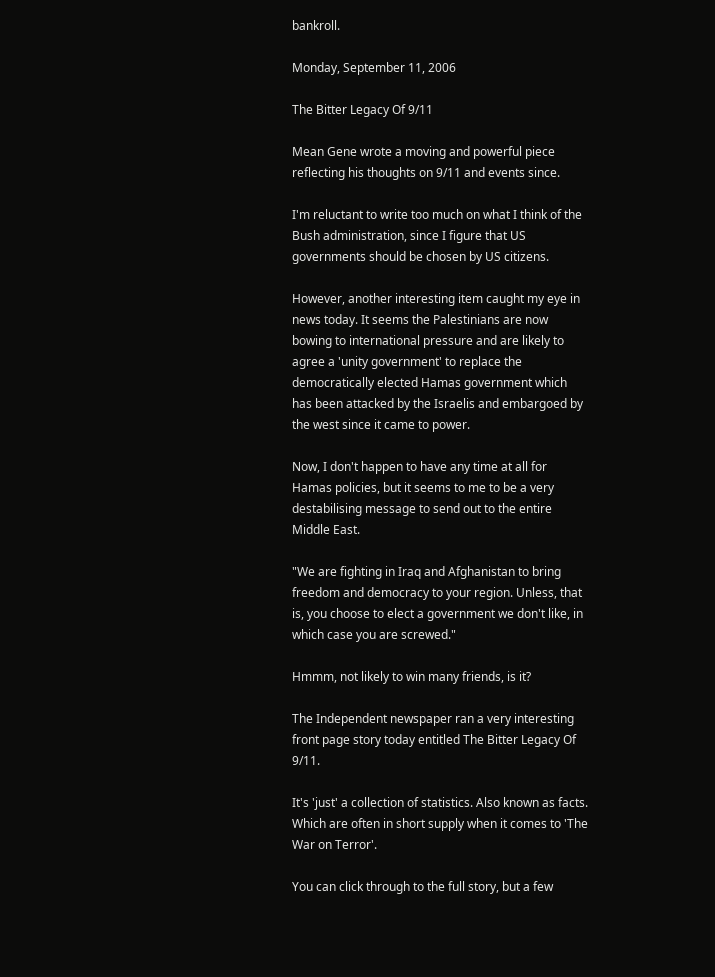bankroll.

Monday, September 11, 2006

The Bitter Legacy Of 9/11

Mean Gene wrote a moving and powerful piece reflecting his thoughts on 9/11 and events since.

I'm reluctant to write too much on what I think of the Bush administration, since I figure that US governments should be chosen by US citizens.

However, another interesting item caught my eye in news today. It seems the Palestinians are now bowing to international pressure and are likely to agree a 'unity government' to replace the democratically elected Hamas government which has been attacked by the Israelis and embargoed by the west since it came to power.

Now, I don't happen to have any time at all for Hamas policies, but it seems to me to be a very destabilising message to send out to the entire Middle East.

"We are fighting in Iraq and Afghanistan to bring freedom and democracy to your region. Unless, that is, you choose to elect a government we don't like, in which case you are screwed."

Hmmm, not likely to win many friends, is it?

The Independent newspaper ran a very interesting front page story today entitled The Bitter Legacy Of 9/11.

It's 'just' a collection of statistics. Also known as facts. Which are often in short supply when it comes to 'The War on Terror'.

You can click through to the full story, but a few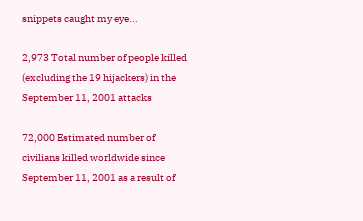snippets caught my eye...

2,973 Total number of people killed (excluding the 19 hijackers) in the September 11, 2001 attacks

72,000 Estimated number of civilians killed worldwide since September 11, 2001 as a result of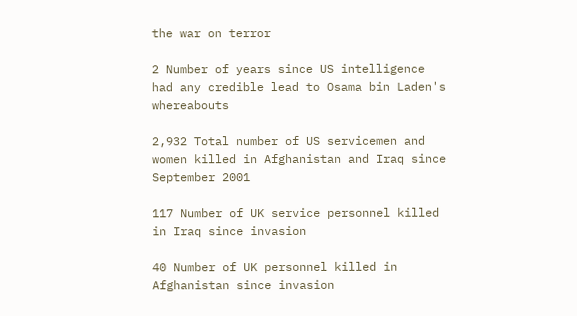the war on terror

2 Number of years since US intelligence had any credible lead to Osama bin Laden's whereabouts

2,932 Total number of US servicemen and women killed in Afghanistan and Iraq since September 2001

117 Number of UK service personnel killed in Iraq since invasion

40 Number of UK personnel killed in Afghanistan since invasion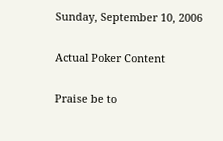Sunday, September 10, 2006

Actual Poker Content

Praise be to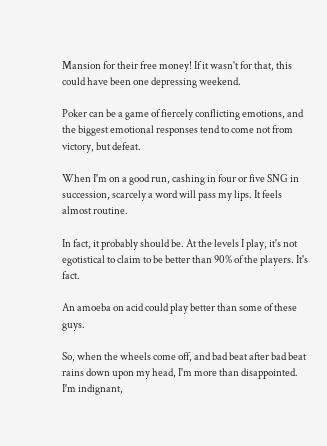Mansion for their free money! If it wasn't for that, this could have been one depressing weekend.

Poker can be a game of fiercely conflicting emotions, and the biggest emotional responses tend to come not from victory, but defeat.

When I'm on a good run, cashing in four or five SNG in succession, scarcely a word will pass my lips. It feels almost routine.

In fact, it probably should be. At the levels I play, it's not egotistical to claim to be better than 90% of the players. It's fact.

An amoeba on acid could play better than some of these guys.

So, when the wheels come off, and bad beat after bad beat rains down upon my head, I'm more than disappointed. I'm indignant,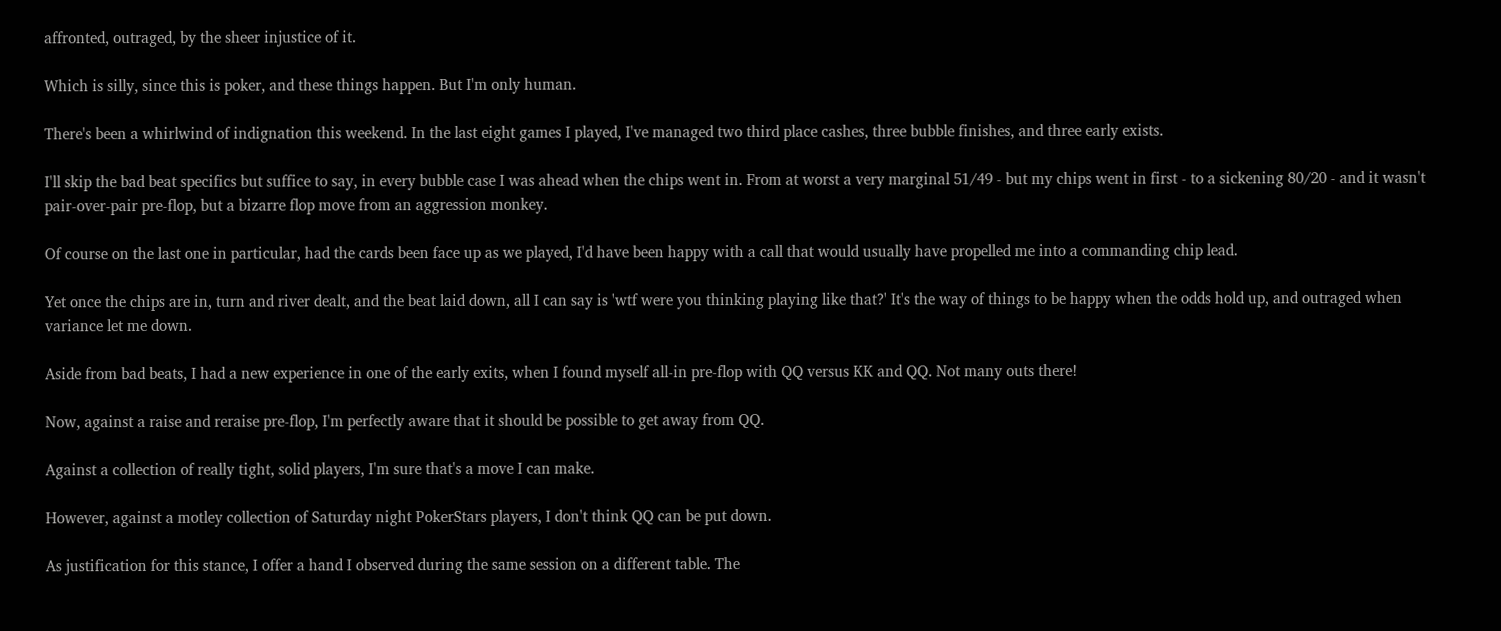affronted, outraged, by the sheer injustice of it.

Which is silly, since this is poker, and these things happen. But I'm only human.

There's been a whirlwind of indignation this weekend. In the last eight games I played, I've managed two third place cashes, three bubble finishes, and three early exists.

I'll skip the bad beat specifics but suffice to say, in every bubble case I was ahead when the chips went in. From at worst a very marginal 51/49 - but my chips went in first - to a sickening 80/20 - and it wasn't pair-over-pair pre-flop, but a bizarre flop move from an aggression monkey.

Of course on the last one in particular, had the cards been face up as we played, I'd have been happy with a call that would usually have propelled me into a commanding chip lead.

Yet once the chips are in, turn and river dealt, and the beat laid down, all I can say is 'wtf were you thinking playing like that?' It's the way of things to be happy when the odds hold up, and outraged when variance let me down.

Aside from bad beats, I had a new experience in one of the early exits, when I found myself all-in pre-flop with QQ versus KK and QQ. Not many outs there!

Now, against a raise and reraise pre-flop, I'm perfectly aware that it should be possible to get away from QQ.

Against a collection of really tight, solid players, I'm sure that's a move I can make.

However, against a motley collection of Saturday night PokerStars players, I don't think QQ can be put down.

As justification for this stance, I offer a hand I observed during the same session on a different table. The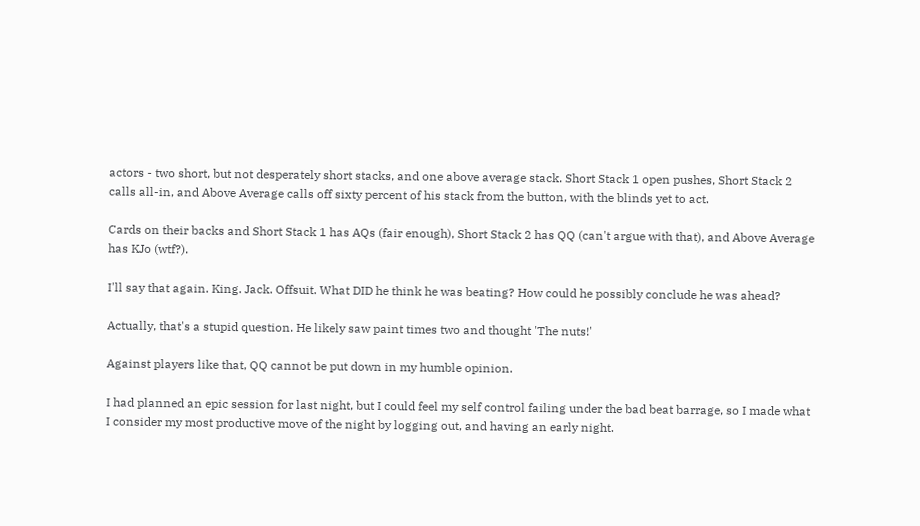actors - two short, but not desperately short stacks, and one above average stack. Short Stack 1 open pushes, Short Stack 2 calls all-in, and Above Average calls off sixty percent of his stack from the button, with the blinds yet to act.

Cards on their backs and Short Stack 1 has AQs (fair enough), Short Stack 2 has QQ (can't argue with that), and Above Average has KJo (wtf?).

I'll say that again. King. Jack. Offsuit. What DID he think he was beating? How could he possibly conclude he was ahead?

Actually, that's a stupid question. He likely saw paint times two and thought 'The nuts!'

Against players like that, QQ cannot be put down in my humble opinion.

I had planned an epic session for last night, but I could feel my self control failing under the bad beat barrage, so I made what I consider my most productive move of the night by logging out, and having an early night.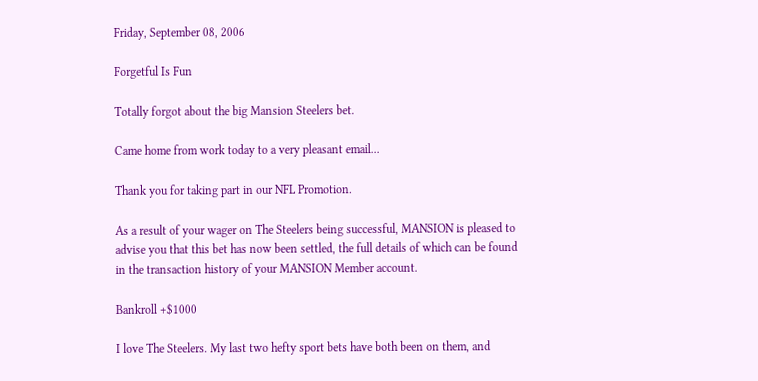Friday, September 08, 2006

Forgetful Is Fun

Totally forgot about the big Mansion Steelers bet.

Came home from work today to a very pleasant email...

Thank you for taking part in our NFL Promotion.

As a result of your wager on The Steelers being successful, MANSION is pleased to advise you that this bet has now been settled, the full details of which can be found in the transaction history of your MANSION Member account.

Bankroll +$1000

I love The Steelers. My last two hefty sport bets have both been on them, and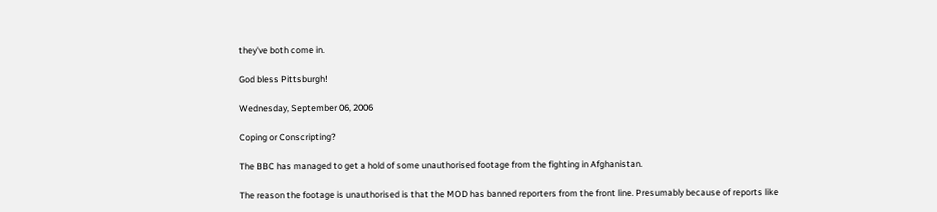they've both come in.

God bless Pittsburgh!

Wednesday, September 06, 2006

Coping or Conscripting?

The BBC has managed to get a hold of some unauthorised footage from the fighting in Afghanistan.

The reason the footage is unauthorised is that the MOD has banned reporters from the front line. Presumably because of reports like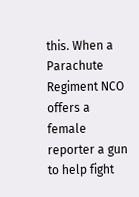this. When a Parachute Regiment NCO offers a female reporter a gun to help fight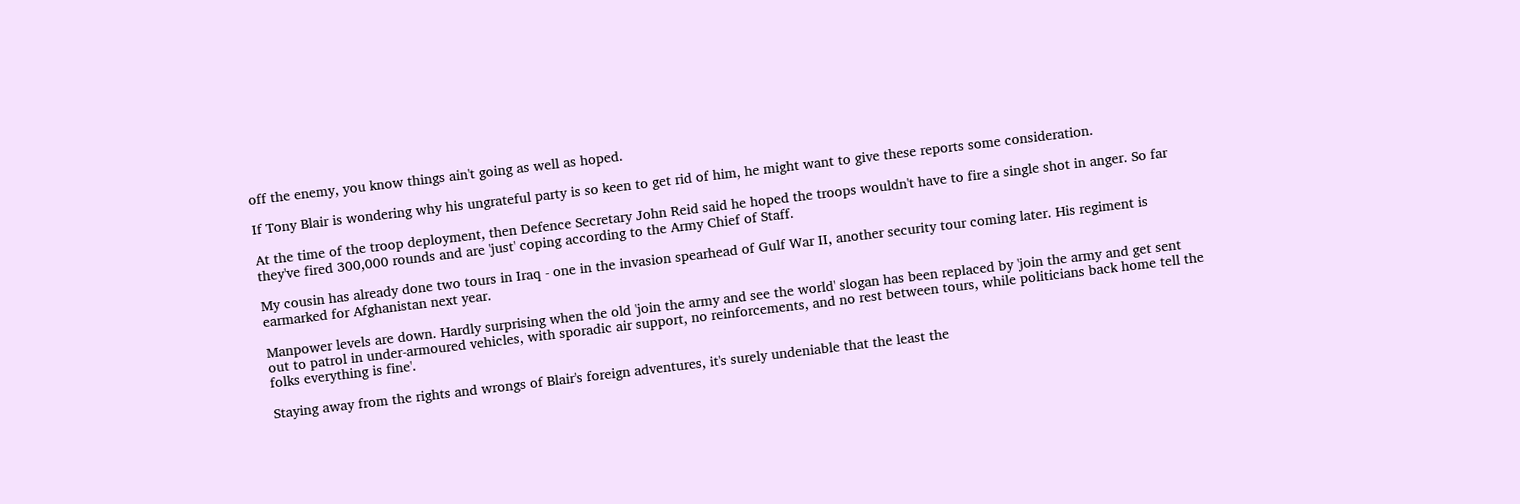off the enemy, you know things ain't going as well as hoped.

If Tony Blair is wondering why his ungrateful party is so keen to get rid of him, he might want to give these reports some consideration.

At the time of the troop deployment, then Defence Secretary John Reid said he hoped the troops wouldn't have to fire a single shot in anger. So far they've fired 300,000 rounds and are 'just' coping according to the Army Chief of Staff.

My cousin has already done two tours in Iraq - one in the invasion spearhead of Gulf War II, another security tour coming later. His regiment is earmarked for Afghanistan next year.

Manpower levels are down. Hardly surprising when the old 'join the army and see the world' slogan has been replaced by 'join the army and get sent out to patrol in under-armoured vehicles, with sporadic air support, no reinforcements, and no rest between tours, while politicians back home tell the folks everything is fine'.

Staying away from the rights and wrongs of Blair's foreign adventures, it's surely undeniable that the least the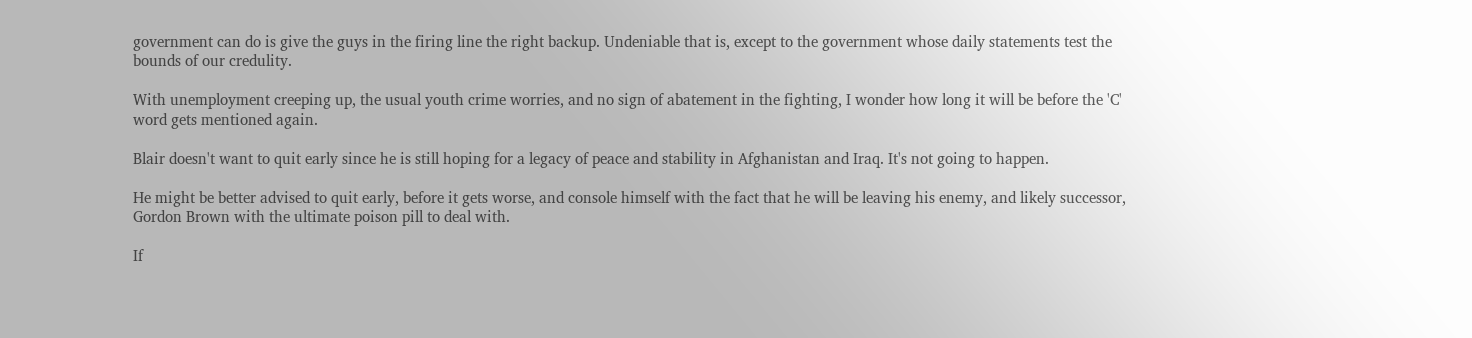government can do is give the guys in the firing line the right backup. Undeniable that is, except to the government whose daily statements test the bounds of our credulity.

With unemployment creeping up, the usual youth crime worries, and no sign of abatement in the fighting, I wonder how long it will be before the 'C' word gets mentioned again.

Blair doesn't want to quit early since he is still hoping for a legacy of peace and stability in Afghanistan and Iraq. It's not going to happen.

He might be better advised to quit early, before it gets worse, and console himself with the fact that he will be leaving his enemy, and likely successor, Gordon Brown with the ultimate poison pill to deal with.

If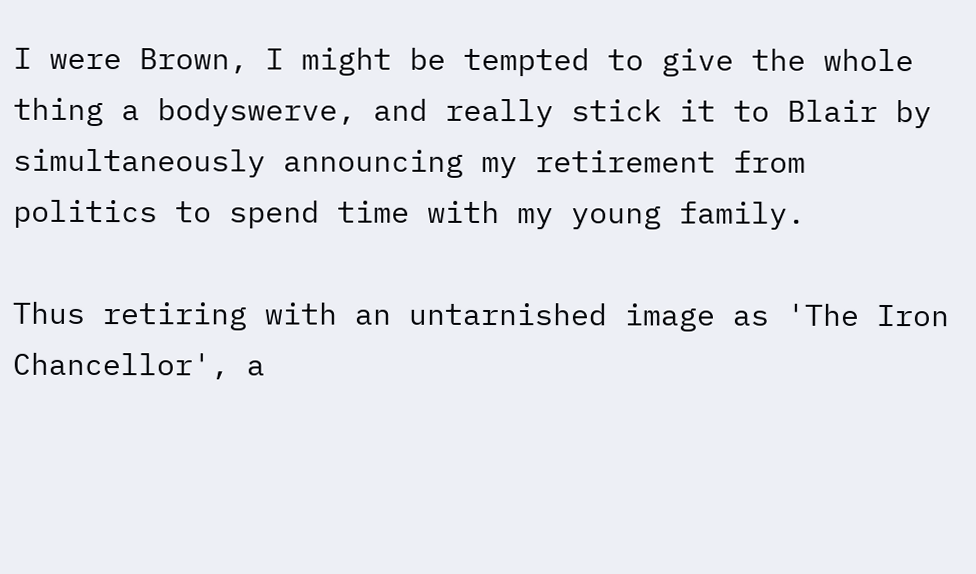I were Brown, I might be tempted to give the whole thing a bodyswerve, and really stick it to Blair by simultaneously announcing my retirement from politics to spend time with my young family.

Thus retiring with an untarnished image as 'The Iron Chancellor', a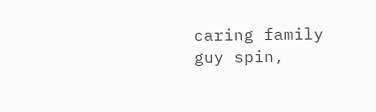caring family guy spin,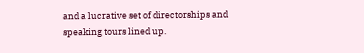and a lucrative set of directorships and speaking tours lined up.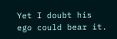Yet I doubt his ego could bear it.